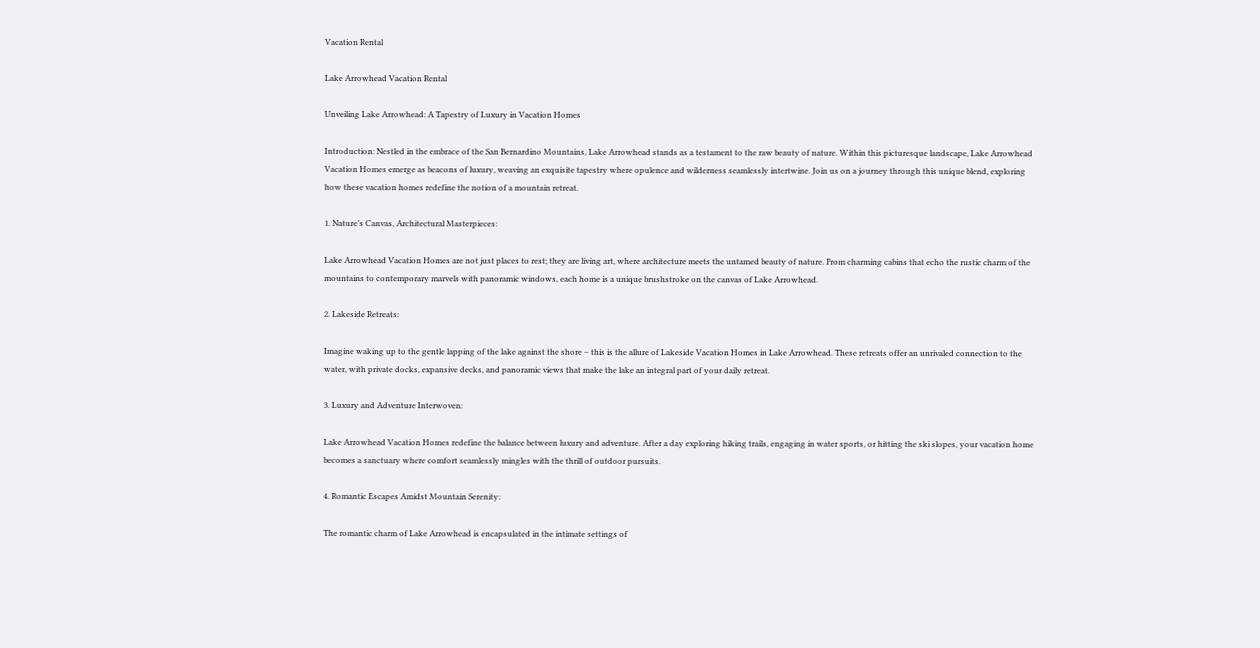Vacation Rental

Lake Arrowhead Vacation Rental

Unveiling Lake Arrowhead: A Tapestry of Luxury in Vacation Homes

Introduction: Nestled in the embrace of the San Bernardino Mountains, Lake Arrowhead stands as a testament to the raw beauty of nature. Within this picturesque landscape, Lake Arrowhead Vacation Homes emerge as beacons of luxury, weaving an exquisite tapestry where opulence and wilderness seamlessly intertwine. Join us on a journey through this unique blend, exploring how these vacation homes redefine the notion of a mountain retreat.

1. Nature’s Canvas, Architectural Masterpieces:

Lake Arrowhead Vacation Homes are not just places to rest; they are living art, where architecture meets the untamed beauty of nature. From charming cabins that echo the rustic charm of the mountains to contemporary marvels with panoramic windows, each home is a unique brushstroke on the canvas of Lake Arrowhead.

2. Lakeside Retreats:

Imagine waking up to the gentle lapping of the lake against the shore – this is the allure of Lakeside Vacation Homes in Lake Arrowhead. These retreats offer an unrivaled connection to the water, with private docks, expansive decks, and panoramic views that make the lake an integral part of your daily retreat.

3. Luxury and Adventure Interwoven:

Lake Arrowhead Vacation Homes redefine the balance between luxury and adventure. After a day exploring hiking trails, engaging in water sports, or hitting the ski slopes, your vacation home becomes a sanctuary where comfort seamlessly mingles with the thrill of outdoor pursuits.

4. Romantic Escapes Amidst Mountain Serenity:

The romantic charm of Lake Arrowhead is encapsulated in the intimate settings of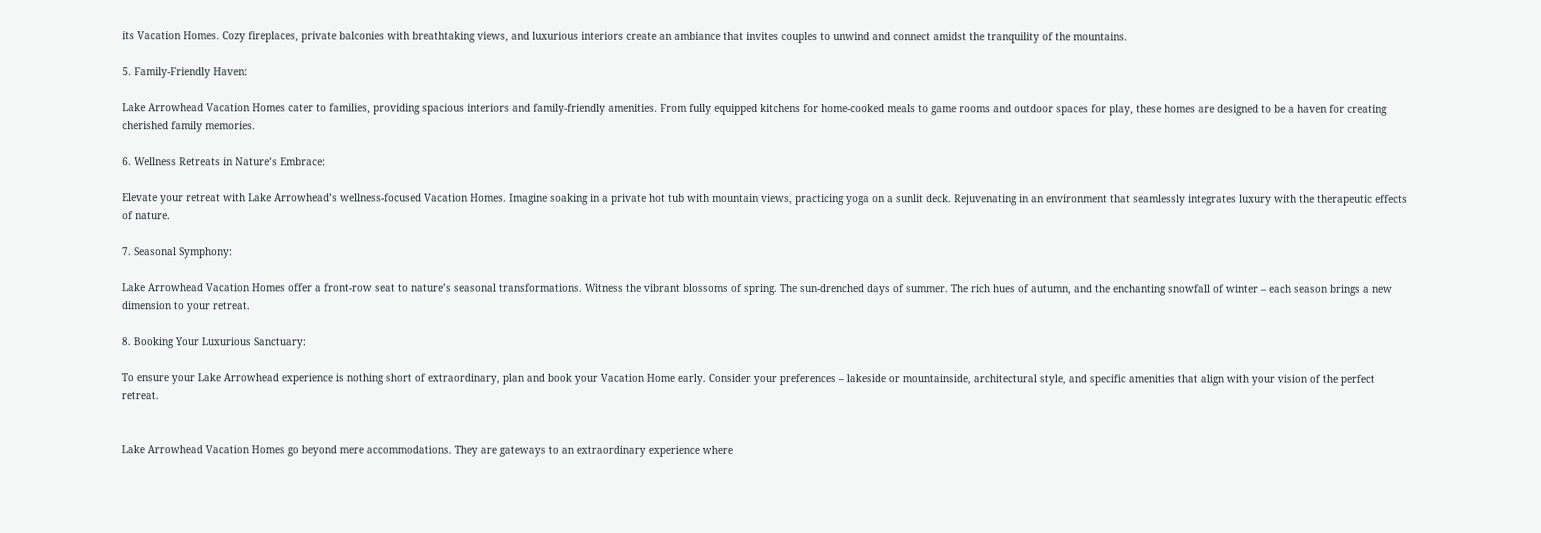its Vacation Homes. Cozy fireplaces, private balconies with breathtaking views, and luxurious interiors create an ambiance that invites couples to unwind and connect amidst the tranquility of the mountains.

5. Family-Friendly Haven:

Lake Arrowhead Vacation Homes cater to families, providing spacious interiors and family-friendly amenities. From fully equipped kitchens for home-cooked meals to game rooms and outdoor spaces for play, these homes are designed to be a haven for creating cherished family memories.

6. Wellness Retreats in Nature’s Embrace:

Elevate your retreat with Lake Arrowhead’s wellness-focused Vacation Homes. Imagine soaking in a private hot tub with mountain views, practicing yoga on a sunlit deck. Rejuvenating in an environment that seamlessly integrates luxury with the therapeutic effects of nature.

7. Seasonal Symphony:

Lake Arrowhead Vacation Homes offer a front-row seat to nature’s seasonal transformations. Witness the vibrant blossoms of spring. The sun-drenched days of summer. The rich hues of autumn, and the enchanting snowfall of winter – each season brings a new dimension to your retreat.

8. Booking Your Luxurious Sanctuary:

To ensure your Lake Arrowhead experience is nothing short of extraordinary, plan and book your Vacation Home early. Consider your preferences – lakeside or mountainside, architectural style, and specific amenities that align with your vision of the perfect retreat.


Lake Arrowhead Vacation Homes go beyond mere accommodations. They are gateways to an extraordinary experience where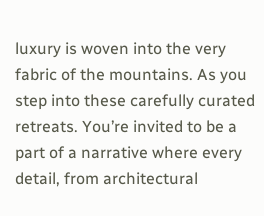luxury is woven into the very fabric of the mountains. As you step into these carefully curated retreats. You’re invited to be a part of a narrative where every detail, from architectural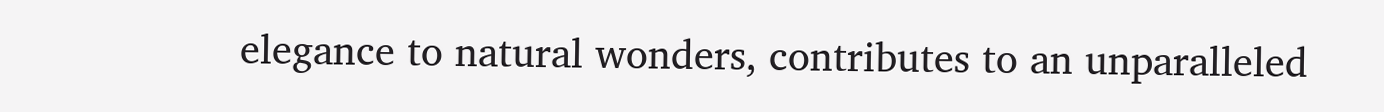elegance to natural wonders, contributes to an unparalleled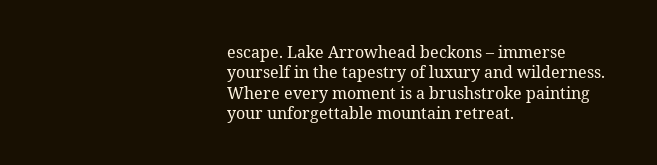escape. Lake Arrowhead beckons – immerse yourself in the tapestry of luxury and wilderness. Where every moment is a brushstroke painting your unforgettable mountain retreat.